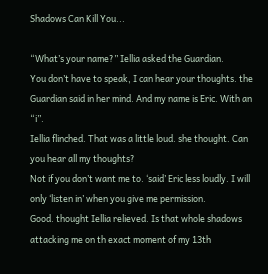Shadows Can Kill You...

“What’s your name?” Iellia asked the Guardian.
You don’t have to speak, I can hear your thoughts. the Guardian said in her mind. And my name is Eric. With an “i”.
Iellia flinched. That was a little loud. she thought. Can you hear all my thoughts?
Not if you don’t want me to. ‘said’ Eric less loudly. I will only ‘listen in’ when you give me permission.
Good. thought Iellia relieved. Is that whole shadows attacking me on th exact moment of my 13th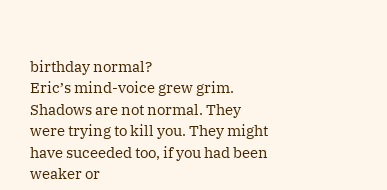birthday normal?
Eric’s mind-voice grew grim. Shadows are not normal. They were trying to kill you. They might have suceeded too, if you had been weaker or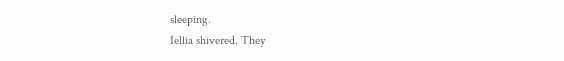sleeping.
Iellia shivered. They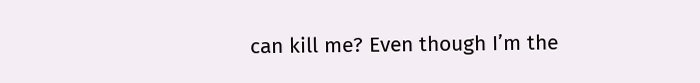can kill me? Even though I’m the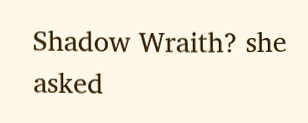Shadow Wraith? she asked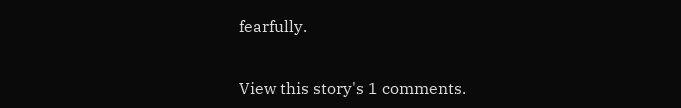fearfully.


View this story's 1 comments.